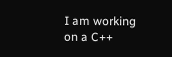I am working on a C++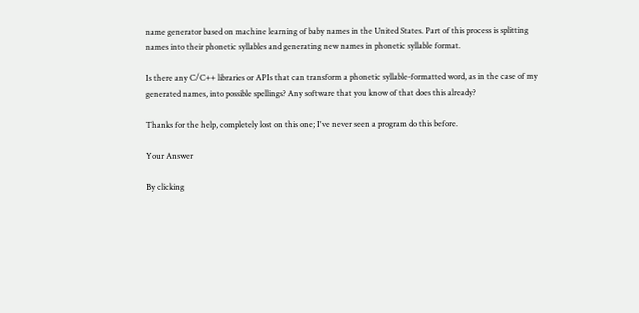name generator based on machine learning of baby names in the United States. Part of this process is splitting names into their phonetic syllables and generating new names in phonetic syllable format.

Is there any C/C++ libraries or APIs that can transform a phonetic syllable-formatted word, as in the case of my generated names, into possible spellings? Any software that you know of that does this already?

Thanks for the help, completely lost on this one; I've never seen a program do this before.

Your Answer

By clicking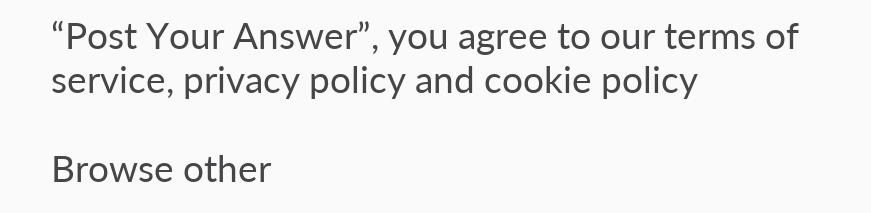“Post Your Answer”, you agree to our terms of service, privacy policy and cookie policy

Browse other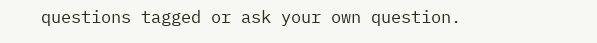questions tagged or ask your own question.